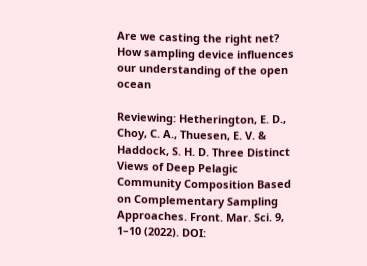Are we casting the right net? How sampling device influences our understanding of the open ocean

Reviewing: Hetherington, E. D., Choy, C. A., Thuesen, E. V. & Haddock, S. H. D. Three Distinct Views of Deep Pelagic Community Composition Based on Complementary Sampling Approaches. Front. Mar. Sci. 9, 1–10 (2022). DOI: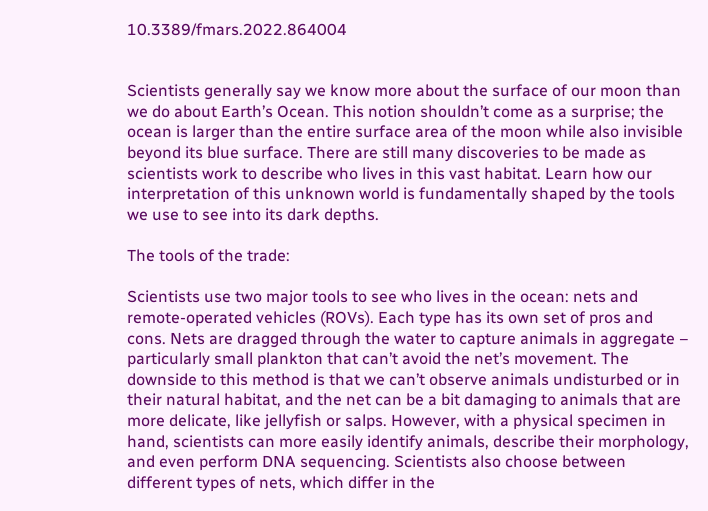10.3389/fmars.2022.864004


Scientists generally say we know more about the surface of our moon than we do about Earth’s Ocean. This notion shouldn’t come as a surprise; the ocean is larger than the entire surface area of the moon while also invisible beyond its blue surface. There are still many discoveries to be made as scientists work to describe who lives in this vast habitat. Learn how our interpretation of this unknown world is fundamentally shaped by the tools we use to see into its dark depths.

The tools of the trade:

Scientists use two major tools to see who lives in the ocean: nets and remote-operated vehicles (ROVs). Each type has its own set of pros and cons. Nets are dragged through the water to capture animals in aggregate – particularly small plankton that can’t avoid the net’s movement. The downside to this method is that we can’t observe animals undisturbed or in their natural habitat, and the net can be a bit damaging to animals that are more delicate, like jellyfish or salps. However, with a physical specimen in hand, scientists can more easily identify animals, describe their morphology, and even perform DNA sequencing. Scientists also choose between different types of nets, which differ in the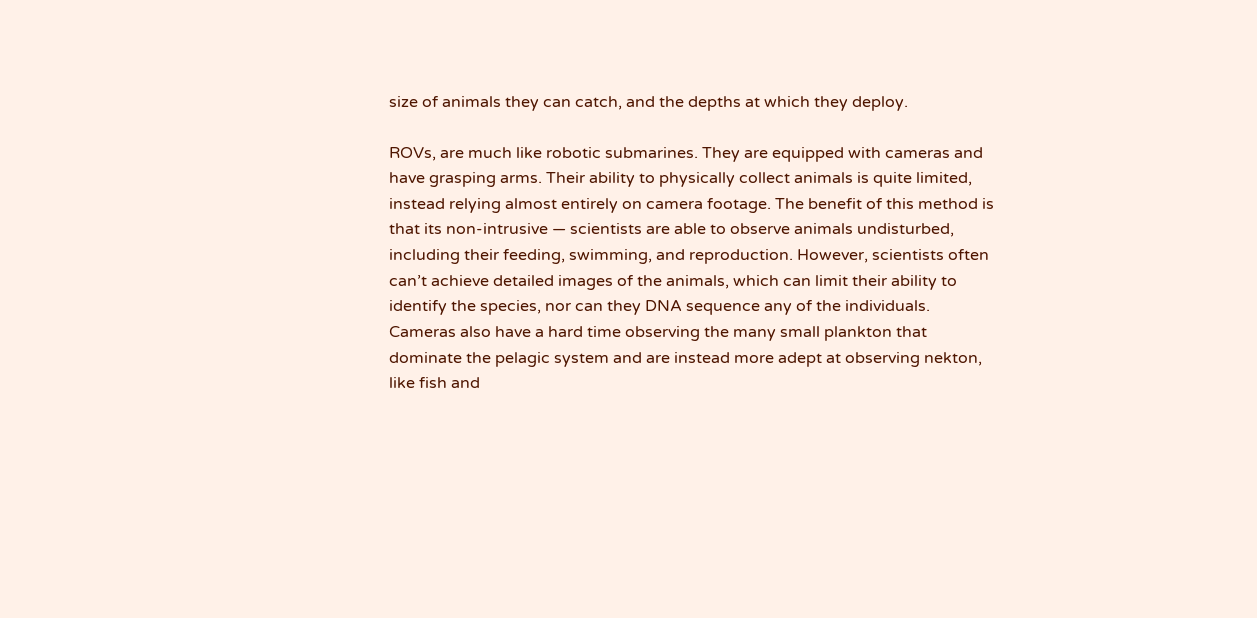size of animals they can catch, and the depths at which they deploy.

ROVs, are much like robotic submarines. They are equipped with cameras and have grasping arms. Their ability to physically collect animals is quite limited, instead relying almost entirely on camera footage. The benefit of this method is that its non-intrusive — scientists are able to observe animals undisturbed, including their feeding, swimming, and reproduction. However, scientists often can’t achieve detailed images of the animals, which can limit their ability to identify the species, nor can they DNA sequence any of the individuals. Cameras also have a hard time observing the many small plankton that dominate the pelagic system and are instead more adept at observing nekton, like fish and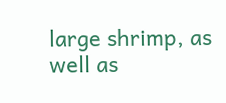large shrimp, as well as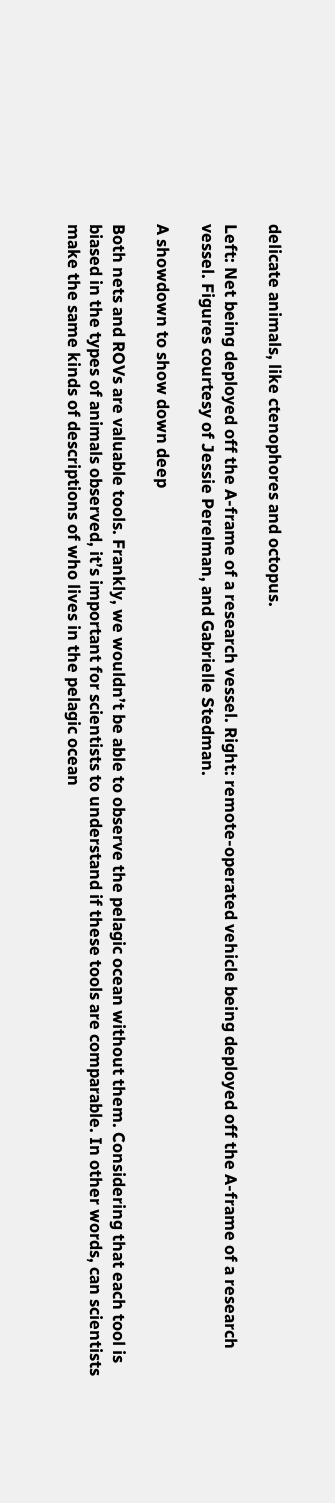delicate animals, like ctenophores and octopus.

Left: Net being deployed off the A-frame of a research vessel. Right: remote-operated vehicle being deployed off the A-frame of a research vessel. Figures courtesy of Jessie Perelman, and Gabrielle Stedman.

A showdown to show down deep

Both nets and ROVs are valuable tools. Frankly, we wouldn’t be able to observe the pelagic ocean without them. Considering that each tool is biased in the types of animals observed, it’s important for scientists to understand if these tools are comparable. In other words, can scientists make the same kinds of descriptions of who lives in the pelagic ocean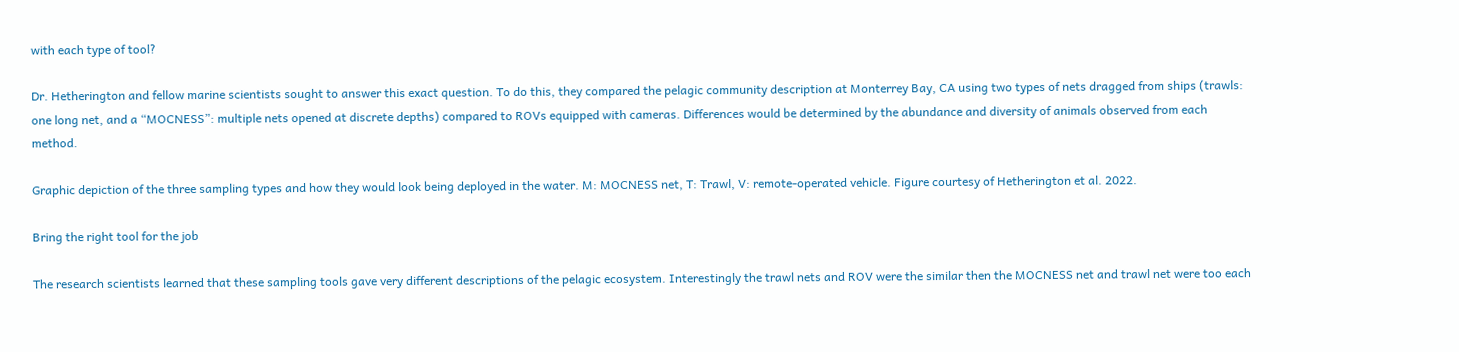with each type of tool?

Dr. Hetherington and fellow marine scientists sought to answer this exact question. To do this, they compared the pelagic community description at Monterrey Bay, CA using two types of nets dragged from ships (trawls: one long net, and a “MOCNESS”: multiple nets opened at discrete depths) compared to ROVs equipped with cameras. Differences would be determined by the abundance and diversity of animals observed from each method.

Graphic depiction of the three sampling types and how they would look being deployed in the water. M: MOCNESS net, T: Trawl, V: remote-operated vehicle. Figure courtesy of Hetherington et al. 2022.

Bring the right tool for the job

The research scientists learned that these sampling tools gave very different descriptions of the pelagic ecosystem. Interestingly the trawl nets and ROV were the similar then the MOCNESS net and trawl net were too each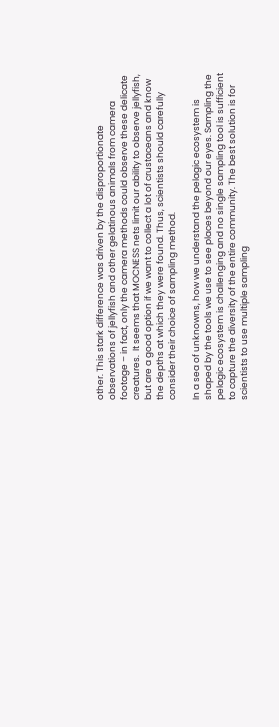other. This stark difference was driven by the disproportionate observations of jellyfish and other gelatinous animals from camera footage – in fact, only the camera methods could observe these delicate creatures.  It seems that MOCNESS nets limit our ability to observe jellyfish, but are a good option if we want to collect a lot of crustaceans and know the depths at which they were found. Thus, scientists should carefully consider their choice of sampling method.

In a sea of unknowns, how we understand the pelagic ecosystem is shaped by the tools we use to see places beyond our eyes. Sampling the pelagic ecosystem is challenging and no single sampling tool is sufficient to capture the diversity of the entire community. The best solution is for scientists to use multiple sampling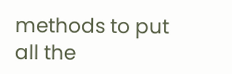methods to put all the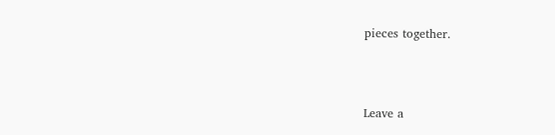pieces together.



Leave a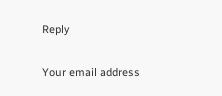Reply

Your email address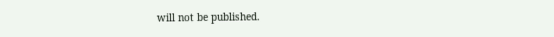will not be published.